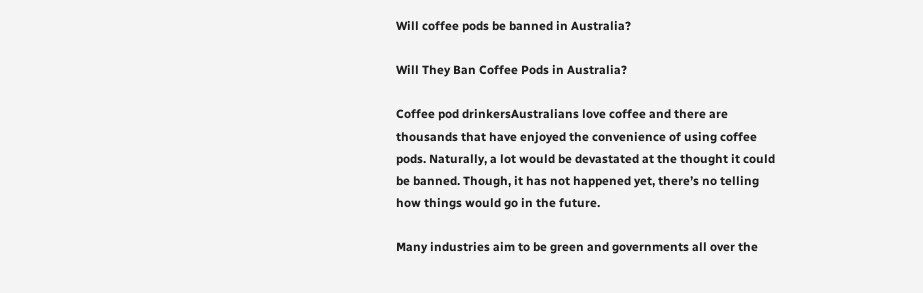Will coffee pods be banned in Australia?

Will They Ban Coffee Pods in Australia?

Coffee pod drinkersAustralians love coffee and there are thousands that have enjoyed the convenience of using coffee pods. Naturally, a lot would be devastated at the thought it could be banned. Though, it has not happened yet, there’s no telling how things would go in the future.

Many industries aim to be green and governments all over the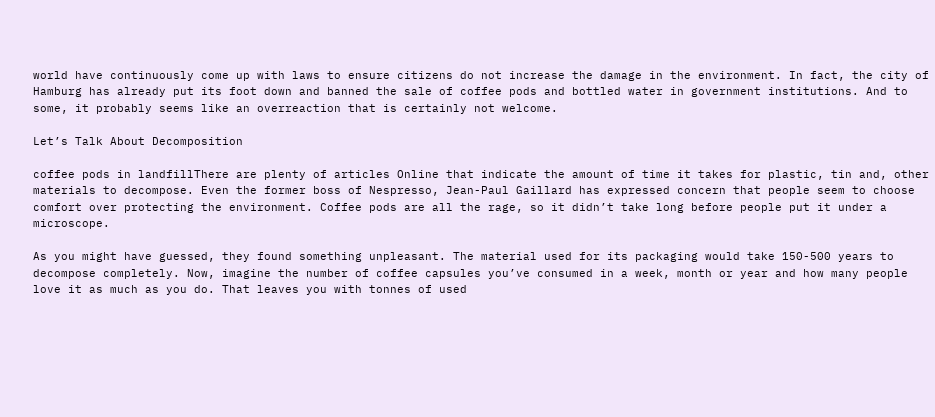world have continuously come up with laws to ensure citizens do not increase the damage in the environment. In fact, the city of Hamburg has already put its foot down and banned the sale of coffee pods and bottled water in government institutions. And to some, it probably seems like an overreaction that is certainly not welcome.

Let’s Talk About Decomposition

coffee pods in landfillThere are plenty of articles Online that indicate the amount of time it takes for plastic, tin and, other materials to decompose. Even the former boss of Nespresso, Jean-Paul Gaillard has expressed concern that people seem to choose comfort over protecting the environment. Coffee pods are all the rage, so it didn’t take long before people put it under a microscope.

As you might have guessed, they found something unpleasant. The material used for its packaging would take 150-500 years to decompose completely. Now, imagine the number of coffee capsules you’ve consumed in a week, month or year and how many people love it as much as you do. That leaves you with tonnes of used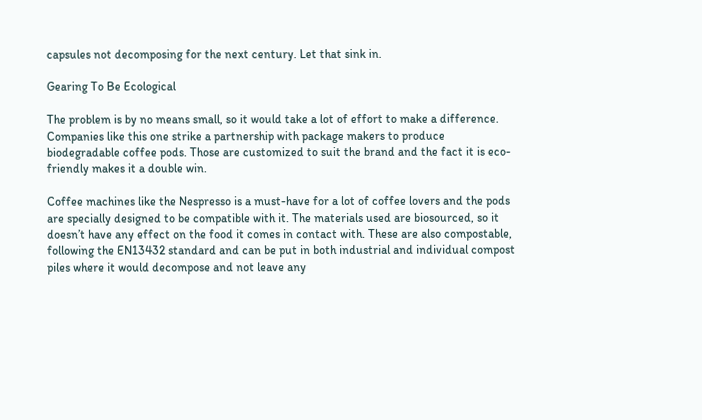capsules not decomposing for the next century. Let that sink in.

Gearing To Be Ecological

The problem is by no means small, so it would take a lot of effort to make a difference. Companies like this one strike a partnership with package makers to produce biodegradable coffee pods. Those are customized to suit the brand and the fact it is eco-friendly makes it a double win.

Coffee machines like the Nespresso is a must-have for a lot of coffee lovers and the pods are specially designed to be compatible with it. The materials used are biosourced, so it doesn’t have any effect on the food it comes in contact with. These are also compostable, following the EN13432 standard and can be put in both industrial and individual compost piles where it would decompose and not leave any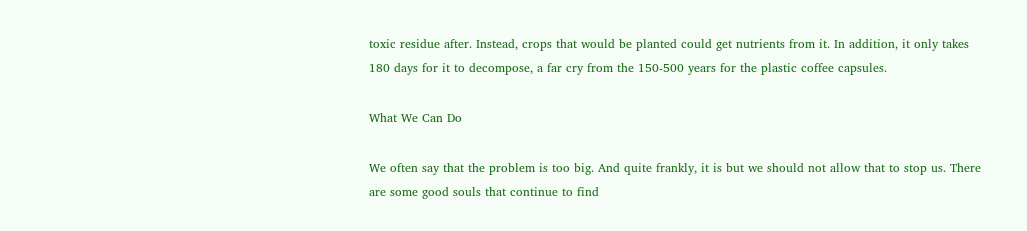toxic residue after. Instead, crops that would be planted could get nutrients from it. In addition, it only takes 180 days for it to decompose, a far cry from the 150-500 years for the plastic coffee capsules.

What We Can Do

We often say that the problem is too big. And quite frankly, it is but we should not allow that to stop us. There are some good souls that continue to find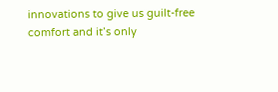innovations to give us guilt-free comfort and it’s only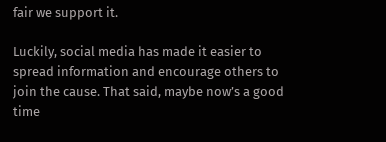fair we support it.

Luckily, social media has made it easier to spread information and encourage others to join the cause. That said, maybe now’s a good time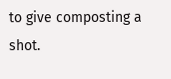to give composting a shot.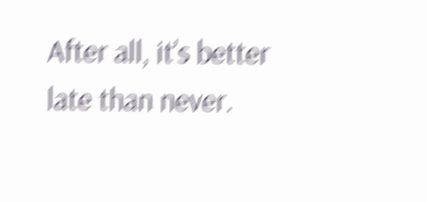After all, it’s better late than never.